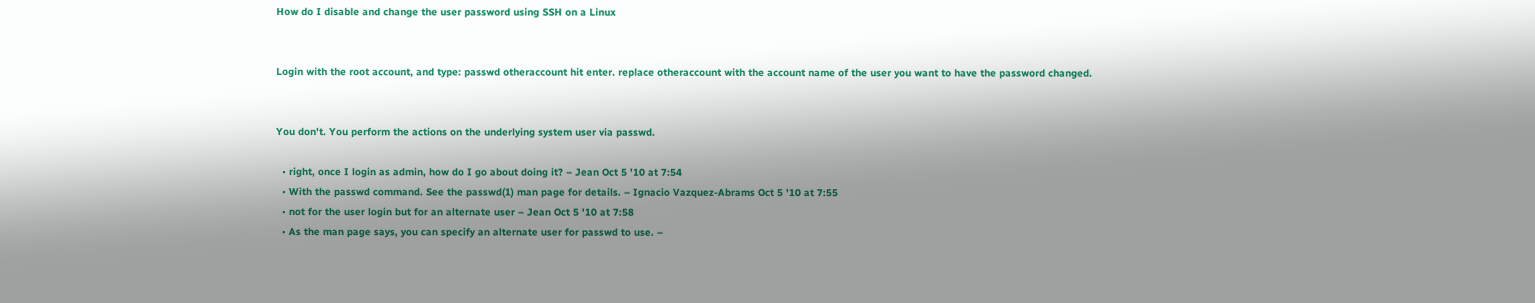How do I disable and change the user password using SSH on a Linux


Login with the root account, and type: passwd otheraccount hit enter. replace otheraccount with the account name of the user you want to have the password changed.


You don't. You perform the actions on the underlying system user via passwd.

  • right, once I login as admin, how do I go about doing it? – Jean Oct 5 '10 at 7:54
  • With the passwd command. See the passwd(1) man page for details. – Ignacio Vazquez-Abrams Oct 5 '10 at 7:55
  • not for the user login but for an alternate user – Jean Oct 5 '10 at 7:58
  • As the man page says, you can specify an alternate user for passwd to use. –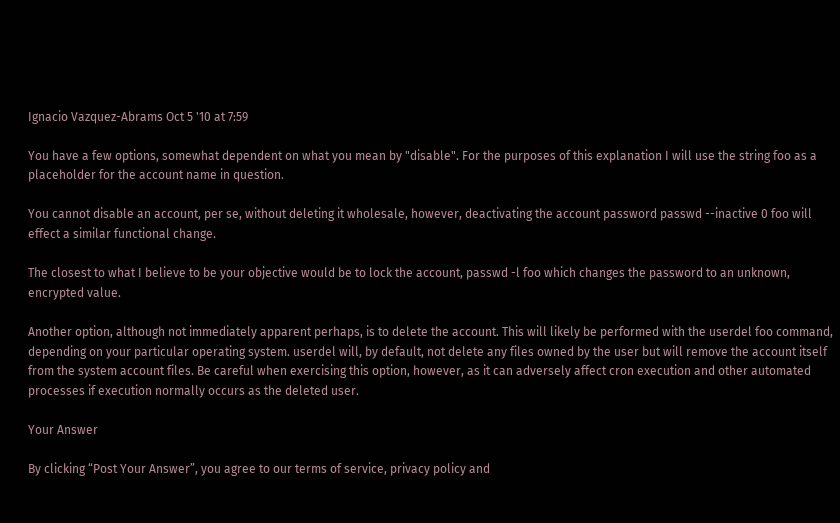Ignacio Vazquez-Abrams Oct 5 '10 at 7:59

You have a few options, somewhat dependent on what you mean by "disable". For the purposes of this explanation I will use the string foo as a placeholder for the account name in question.

You cannot disable an account, per se, without deleting it wholesale, however, deactivating the account password passwd --inactive 0 foo will effect a similar functional change.

The closest to what I believe to be your objective would be to lock the account, passwd -l foo which changes the password to an unknown, encrypted value.

Another option, although not immediately apparent perhaps, is to delete the account. This will likely be performed with the userdel foo command, depending on your particular operating system. userdel will, by default, not delete any files owned by the user but will remove the account itself from the system account files. Be careful when exercising this option, however, as it can adversely affect cron execution and other automated processes if execution normally occurs as the deleted user.

Your Answer

By clicking “Post Your Answer”, you agree to our terms of service, privacy policy and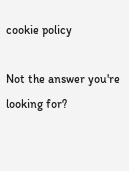cookie policy

Not the answer you're looking for?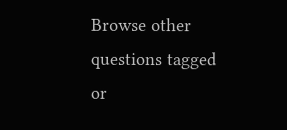Browse other questions tagged or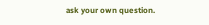ask your own question.